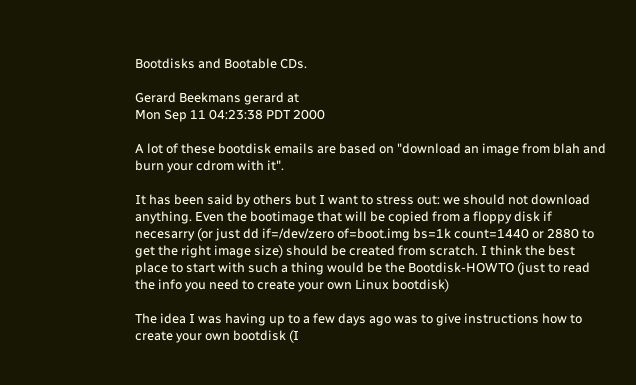Bootdisks and Bootable CDs.

Gerard Beekmans gerard at
Mon Sep 11 04:23:38 PDT 2000

A lot of these bootdisk emails are based on "download an image from blah and
burn your cdrom with it".

It has been said by others but I want to stress out: we should not download
anything. Even the bootimage that will be copied from a floppy disk if
necesarry (or just dd if=/dev/zero of=boot.img bs=1k count=1440 or 2880 to
get the right image size) should be created from scratch. I think the best
place to start with such a thing would be the Bootdisk-HOWTO (just to read
the info you need to create your own Linux bootdisk)

The idea I was having up to a few days ago was to give instructions how to
create your own bootdisk (I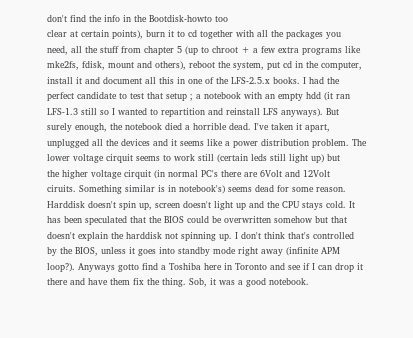don't find the info in the Bootdisk-howto too
clear at certain points), burn it to cd together with all the packages you
need, all the stuff from chapter 5 (up to chroot + a few extra programs like
mke2fs, fdisk, mount and others), reboot the system, put cd in the computer,
install it and document all this in one of the LFS-2.5.x books. I had the
perfect candidate to test that setup ; a notebook with an empty hdd (it ran
LFS-1.3 still so I wanted to repartition and reinstall LFS anyways). But
surely enough, the notebook died a horrible dead. I've taken it apart,
unplugged all the devices and it seems like a power distribution problem. The
lower voltage cirquit seems to work still (certain leds still light up) but
the higher voltage cirquit (in normal PC's there are 6Volt and 12Volt
ciruits. Something similar is in notebook's) seems dead for some reason.
Harddisk doesn't spin up, screen doesn't light up and the CPU stays cold. It
has been speculated that the BIOS could be overwritten somehow but that
doesn't explain the harddisk not spinning up. I don't think that's controlled
by the BIOS, unless it goes into standby mode right away (infinite APM
loop?). Anyways gotto find a Toshiba here in Toronto and see if I can drop it
there and have them fix the thing. Sob, it was a good notebook.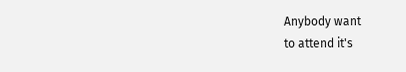Anybody want
to attend it's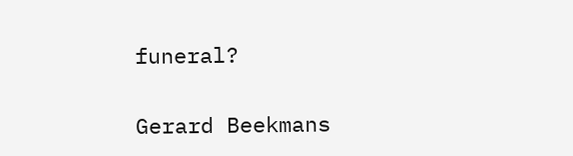funeral?

Gerard Beekmans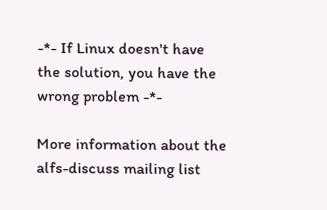-*- If Linux doesn't have the solution, you have the wrong problem -*-

More information about the alfs-discuss mailing list